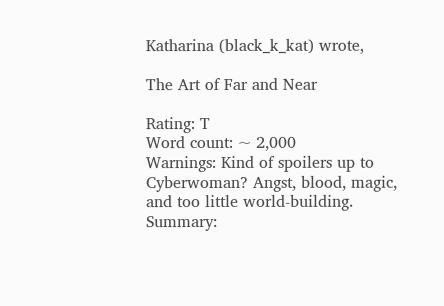Katharina (black_k_kat) wrote,

The Art of Far and Near

Rating: T
Word count: ~ 2,000
Warnings: Kind of spoilers up to Cyberwoman? Angst, blood, magic, and too little world-building.
Summary: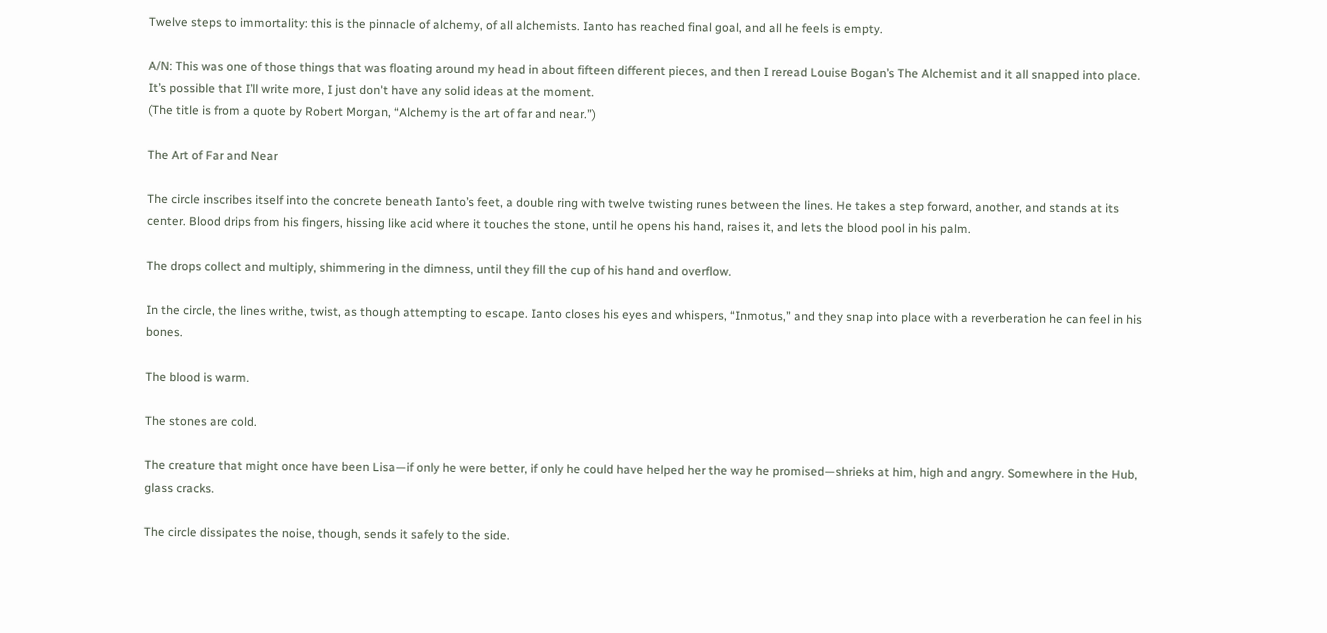Twelve steps to immortality: this is the pinnacle of alchemy, of all alchemists. Ianto has reached final goal, and all he feels is empty.

A/N: This was one of those things that was floating around my head in about fifteen different pieces, and then I reread Louise Bogan’s The Alchemist and it all snapped into place. It’s possible that I’ll write more, I just don't have any solid ideas at the moment.
(The title is from a quote by Robert Morgan, “Alchemy is the art of far and near.”)

The Art of Far and Near

The circle inscribes itself into the concrete beneath Ianto’s feet, a double ring with twelve twisting runes between the lines. He takes a step forward, another, and stands at its center. Blood drips from his fingers, hissing like acid where it touches the stone, until he opens his hand, raises it, and lets the blood pool in his palm.

The drops collect and multiply, shimmering in the dimness, until they fill the cup of his hand and overflow.

In the circle, the lines writhe, twist, as though attempting to escape. Ianto closes his eyes and whispers, “Inmotus,” and they snap into place with a reverberation he can feel in his bones.

The blood is warm.

The stones are cold.

The creature that might once have been Lisa—if only he were better, if only he could have helped her the way he promised—shrieks at him, high and angry. Somewhere in the Hub, glass cracks.

The circle dissipates the noise, though, sends it safely to the side.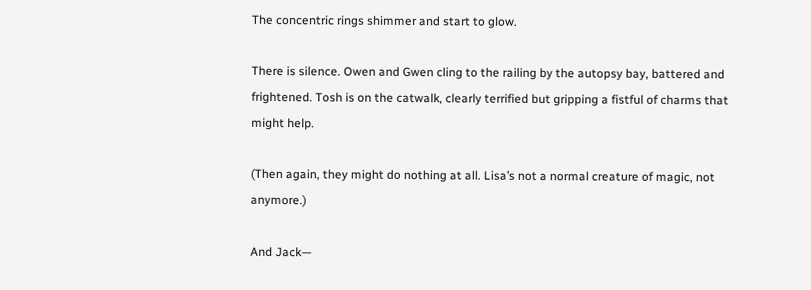The concentric rings shimmer and start to glow.

There is silence. Owen and Gwen cling to the railing by the autopsy bay, battered and frightened. Tosh is on the catwalk, clearly terrified but gripping a fistful of charms that might help.

(Then again, they might do nothing at all. Lisa’s not a normal creature of magic, not anymore.)

And Jack—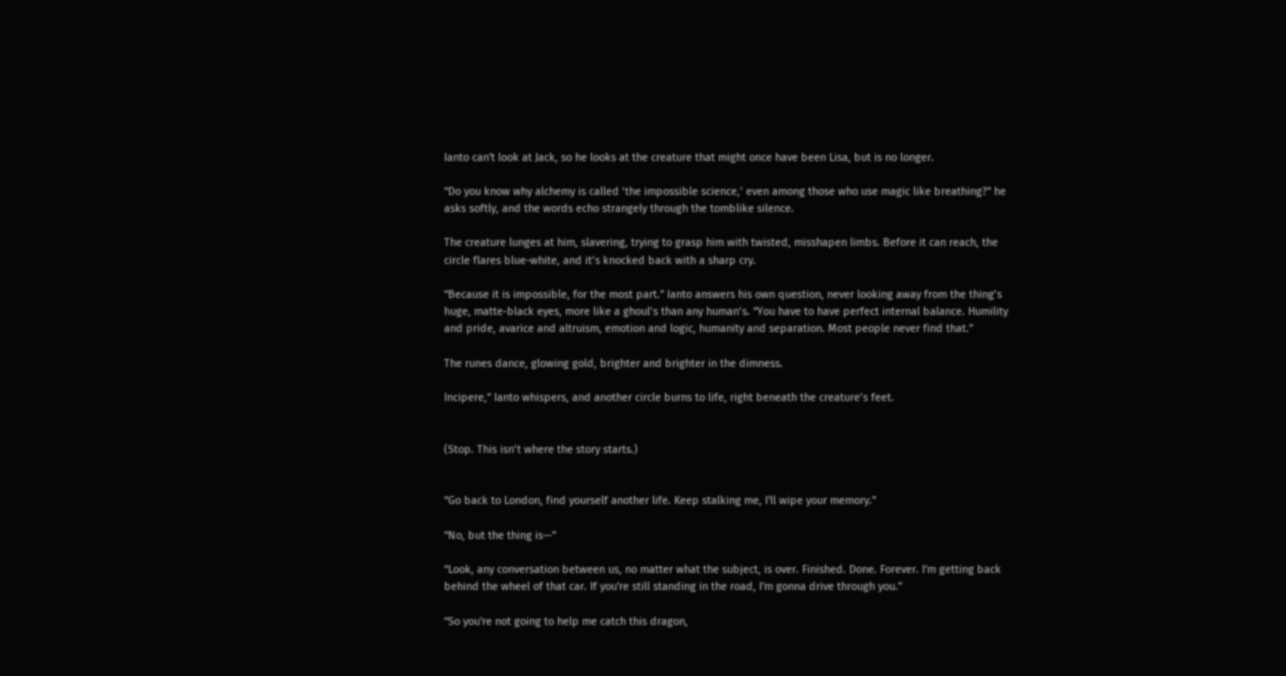Ianto can't look at Jack, so he looks at the creature that might once have been Lisa, but is no longer.

“Do you know why alchemy is called ‘the impossible science,’ even among those who use magic like breathing?” he asks softly, and the words echo strangely through the tomblike silence.

The creature lunges at him, slavering, trying to grasp him with twisted, misshapen limbs. Before it can reach, the circle flares blue-white, and it’s knocked back with a sharp cry.

“Because it is impossible, for the most part.” Ianto answers his own question, never looking away from the thing’s huge, matte-black eyes, more like a ghoul’s than any human’s. “You have to have perfect internal balance. Humility and pride, avarice and altruism, emotion and logic, humanity and separation. Most people never find that.”

The runes dance, glowing gold, brighter and brighter in the dimness.

Incipere,” Ianto whispers, and another circle burns to life, right beneath the creature’s feet.


(Stop. This isn’t where the story starts.)


“Go back to London, find yourself another life. Keep stalking me, I'll wipe your memory.”

“No, but the thing is—”

“Look, any conversation between us, no matter what the subject, is over. Finished. Done. Forever. I'm getting back behind the wheel of that car. If you're still standing in the road, I'm gonna drive through you.”

“So you're not going to help me catch this dragon,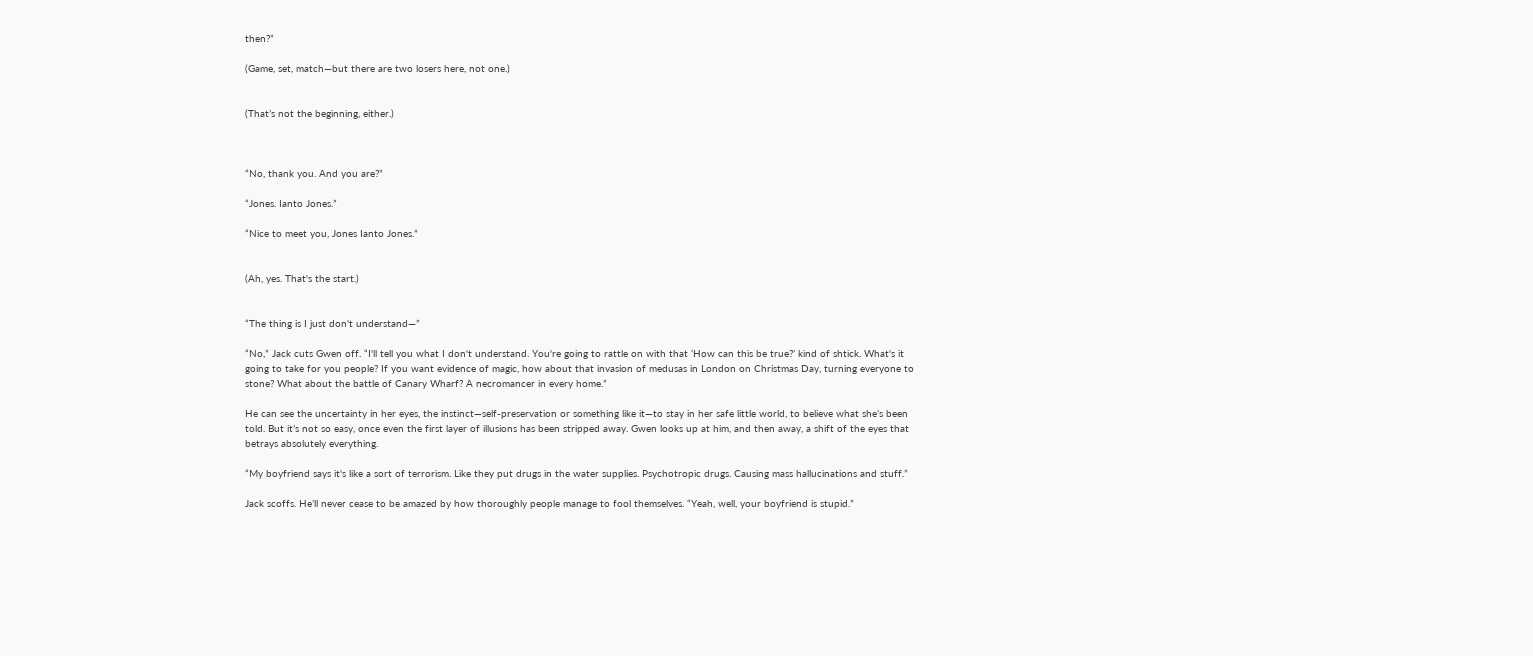then?”

(Game, set, match—but there are two losers here, not one.)


(That’s not the beginning, either.)



“No, thank you. And you are?”

“Jones. Ianto Jones.”

“Nice to meet you, Jones Ianto Jones.”


(Ah, yes. That's the start.)


“The thing is I just don't understand—”

“No,” Jack cuts Gwen off. “I'll tell you what I don't understand. You're going to rattle on with that ‘How can this be true?’ kind of shtick. What's it going to take for you people? If you want evidence of magic, how about that invasion of medusas in London on Christmas Day, turning everyone to stone? What about the battle of Canary Wharf? A necromancer in every home.”

He can see the uncertainty in her eyes, the instinct—self-preservation or something like it—to stay in her safe little world, to believe what she’s been told. But it’s not so easy, once even the first layer of illusions has been stripped away. Gwen looks up at him, and then away, a shift of the eyes that betrays absolutely everything.

“My boyfriend says it's like a sort of terrorism. Like they put drugs in the water supplies. Psychotropic drugs. Causing mass hallucinations and stuff.”

Jack scoffs. He’ll never cease to be amazed by how thoroughly people manage to fool themselves. “Yeah, well, your boyfriend is stupid.”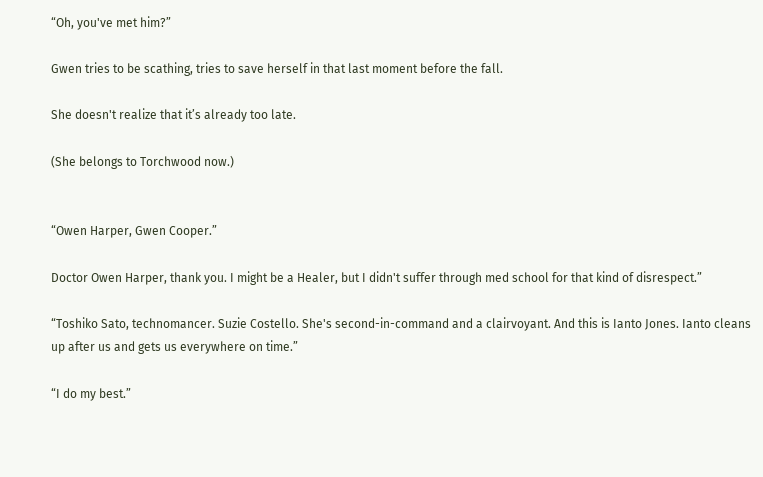“Oh, you've met him?”

Gwen tries to be scathing, tries to save herself in that last moment before the fall.

She doesn't realize that it’s already too late.

(She belongs to Torchwood now.)


“Owen Harper, Gwen Cooper.”

Doctor Owen Harper, thank you. I might be a Healer, but I didn't suffer through med school for that kind of disrespect.”

“Toshiko Sato, technomancer. Suzie Costello. She's second-in-command and a clairvoyant. And this is Ianto Jones. Ianto cleans up after us and gets us everywhere on time.”

“I do my best.”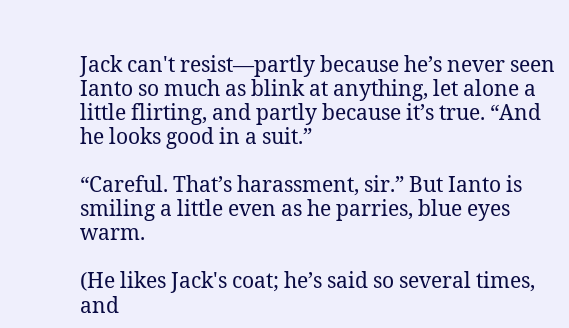Jack can't resist—partly because he’s never seen Ianto so much as blink at anything, let alone a little flirting, and partly because it’s true. “And he looks good in a suit.”

“Careful. That’s harassment, sir.” But Ianto is smiling a little even as he parries, blue eyes warm.

(He likes Jack's coat; he’s said so several times, and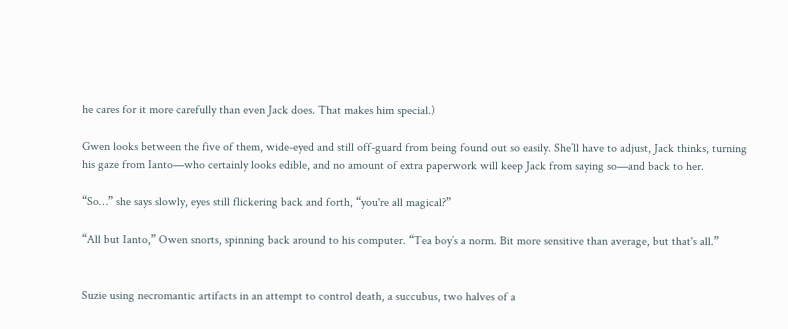he cares for it more carefully than even Jack does. That makes him special.)

Gwen looks between the five of them, wide-eyed and still off-guard from being found out so easily. She’ll have to adjust, Jack thinks, turning his gaze from Ianto—who certainly looks edible, and no amount of extra paperwork will keep Jack from saying so—and back to her.

“So…” she says slowly, eyes still flickering back and forth, “you're all magical?”

“All but Ianto,” Owen snorts, spinning back around to his computer. “Tea boy’s a norm. Bit more sensitive than average, but that's all.”


Suzie using necromantic artifacts in an attempt to control death, a succubus, two halves of a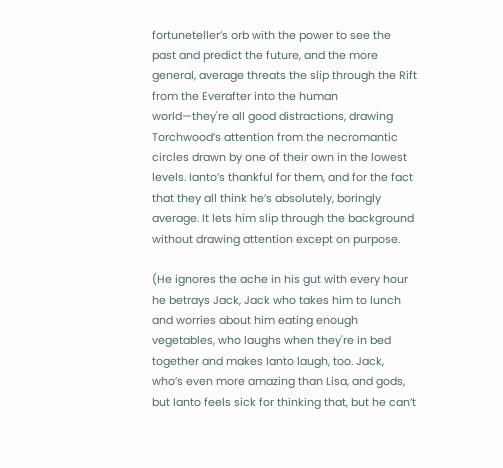fortuneteller’s orb with the power to see the past and predict the future, and the more general, average threats the slip through the Rift from the Everafter into the human world—they're all good distractions, drawing Torchwood’s attention from the necromantic circles drawn by one of their own in the lowest levels. Ianto’s thankful for them, and for the fact that they all think he’s absolutely, boringly average. It lets him slip through the background without drawing attention except on purpose.

(He ignores the ache in his gut with every hour he betrays Jack, Jack who takes him to lunch and worries about him eating enough vegetables, who laughs when they're in bed together and makes Ianto laugh, too. Jack, who’s even more amazing than Lisa, and gods, but Ianto feels sick for thinking that, but he can’t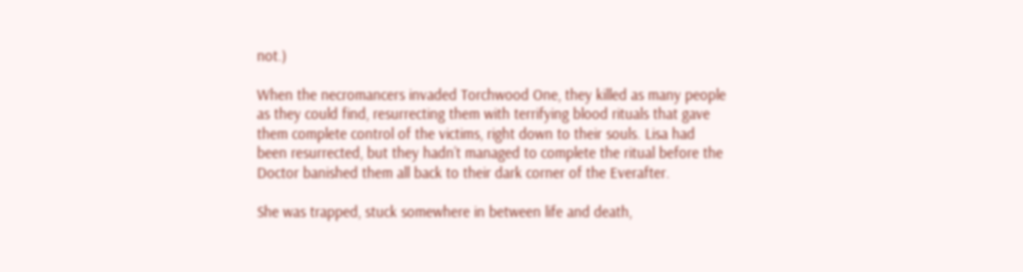not.)

When the necromancers invaded Torchwood One, they killed as many people as they could find, resurrecting them with terrifying blood rituals that gave them complete control of the victims, right down to their souls. Lisa had been resurrected, but they hadn’t managed to complete the ritual before the Doctor banished them all back to their dark corner of the Everafter.

She was trapped, stuck somewhere in between life and death,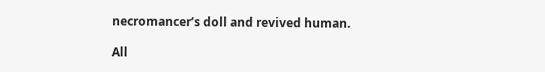necromancer’s doll and revived human.

All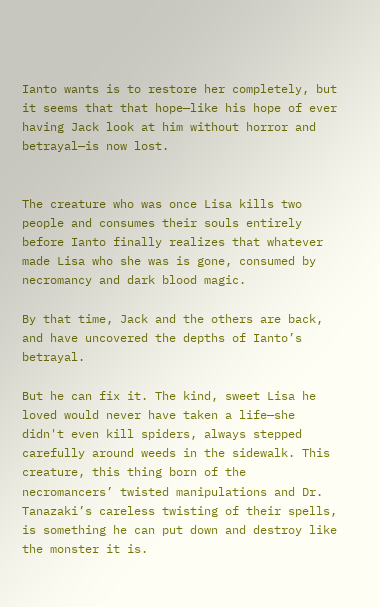Ianto wants is to restore her completely, but it seems that that hope—like his hope of ever having Jack look at him without horror and betrayal—is now lost.


The creature who was once Lisa kills two people and consumes their souls entirely before Ianto finally realizes that whatever made Lisa who she was is gone, consumed by necromancy and dark blood magic.

By that time, Jack and the others are back, and have uncovered the depths of Ianto’s betrayal.

But he can fix it. The kind, sweet Lisa he loved would never have taken a life—she didn't even kill spiders, always stepped carefully around weeds in the sidewalk. This creature, this thing born of the necromancers’ twisted manipulations and Dr. Tanazaki’s careless twisting of their spells, is something he can put down and destroy like the monster it is.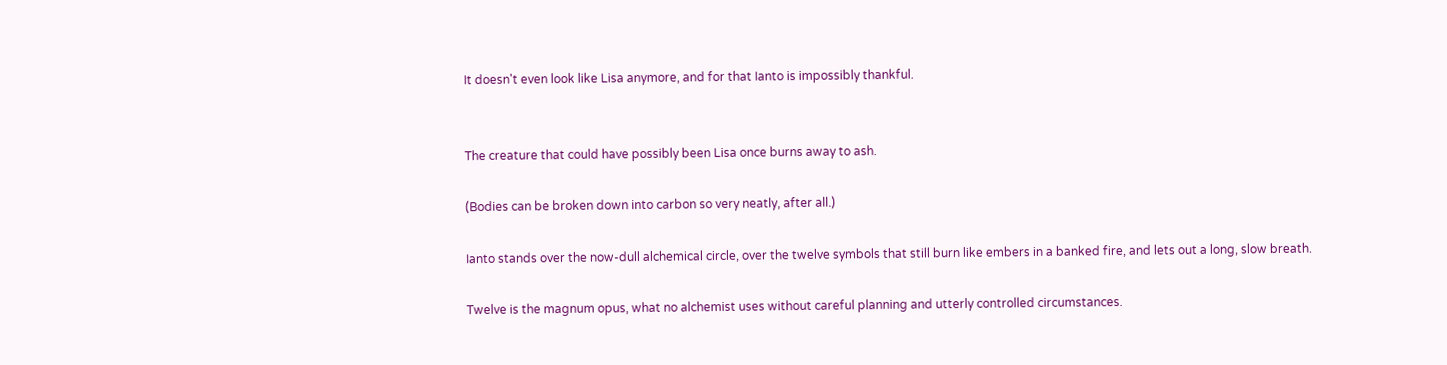It doesn't even look like Lisa anymore, and for that Ianto is impossibly thankful.


The creature that could have possibly been Lisa once burns away to ash.

(Bodies can be broken down into carbon so very neatly, after all.)

Ianto stands over the now-dull alchemical circle, over the twelve symbols that still burn like embers in a banked fire, and lets out a long, slow breath.

Twelve is the magnum opus, what no alchemist uses without careful planning and utterly controlled circumstances.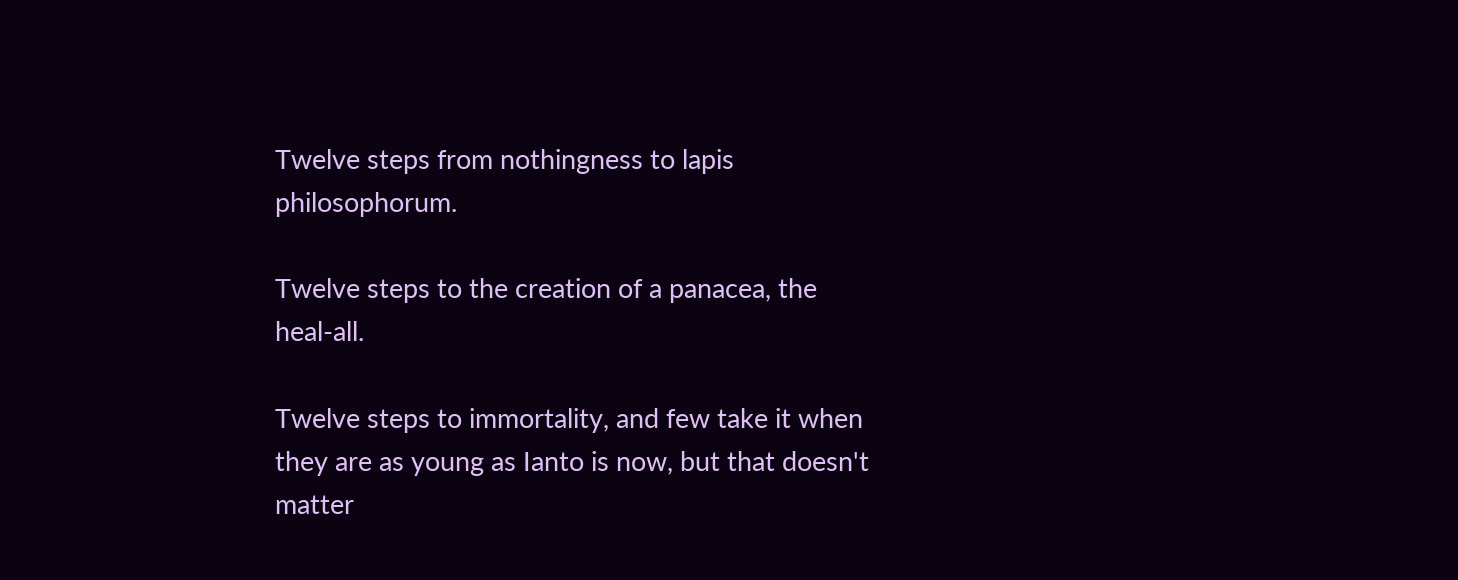Twelve steps from nothingness to lapis philosophorum.

Twelve steps to the creation of a panacea, the heal-all.

Twelve steps to immortality, and few take it when they are as young as Ianto is now, but that doesn't matter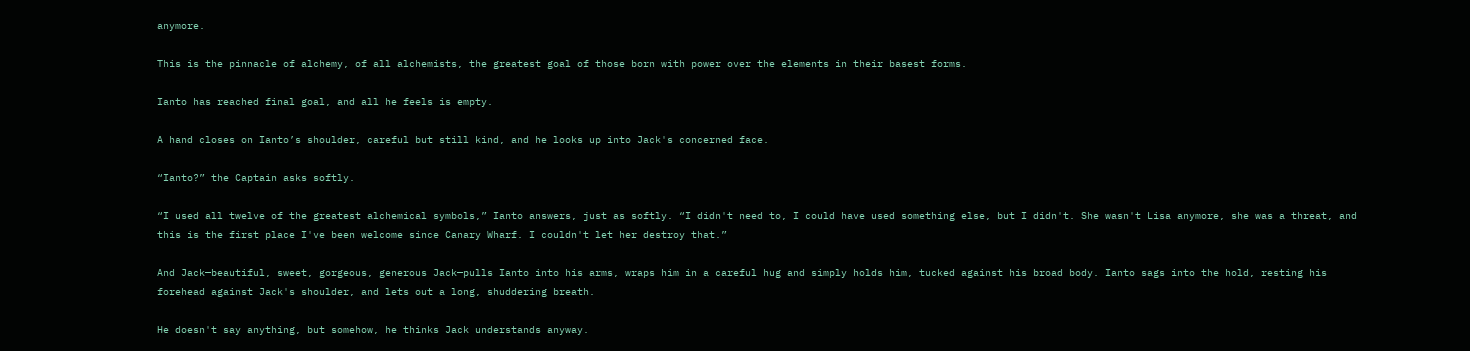anymore.

This is the pinnacle of alchemy, of all alchemists, the greatest goal of those born with power over the elements in their basest forms.

Ianto has reached final goal, and all he feels is empty.

A hand closes on Ianto’s shoulder, careful but still kind, and he looks up into Jack's concerned face.

“Ianto?” the Captain asks softly.

“I used all twelve of the greatest alchemical symbols,” Ianto answers, just as softly. “I didn't need to, I could have used something else, but I didn't. She wasn't Lisa anymore, she was a threat, and this is the first place I've been welcome since Canary Wharf. I couldn't let her destroy that.”

And Jack—beautiful, sweet, gorgeous, generous Jack—pulls Ianto into his arms, wraps him in a careful hug and simply holds him, tucked against his broad body. Ianto sags into the hold, resting his forehead against Jack's shoulder, and lets out a long, shuddering breath.

He doesn't say anything, but somehow, he thinks Jack understands anyway.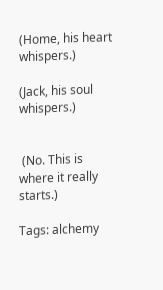(Home, his heart whispers.)

(Jack, his soul whispers.)


 (No. This is where it really starts.)

Tags: alchemy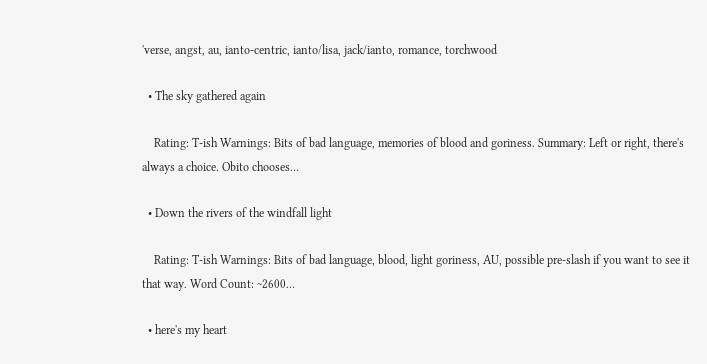'verse, angst, au, ianto-centric, ianto/lisa, jack/ianto, romance, torchwood

  • The sky gathered again

    Rating: T-ish Warnings: Bits of bad language, memories of blood and goriness. Summary: Left or right, there's always a choice. Obito chooses…

  • Down the rivers of the windfall light

    Rating: T-ish Warnings: Bits of bad language, blood, light goriness, AU, possible pre-slash if you want to see it that way. Word Count: ~2600…

  • here's my heart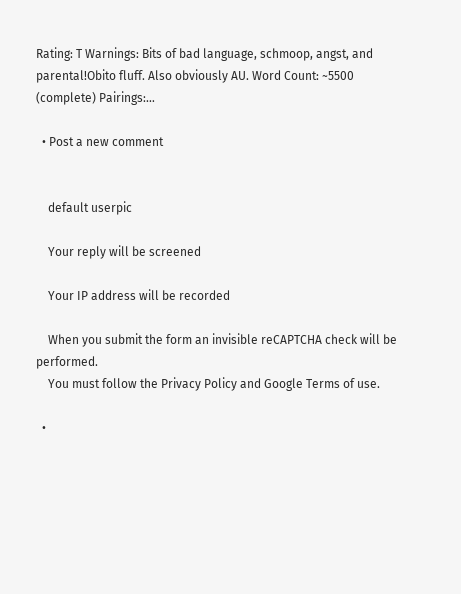Rating: T Warnings: Bits of bad language, schmoop, angst, and parental!Obito fluff. Also obviously AU. Word Count: ~5500 (complete) Pairings:…

  • Post a new comment


    default userpic

    Your reply will be screened

    Your IP address will be recorded

    When you submit the form an invisible reCAPTCHA check will be performed.
    You must follow the Privacy Policy and Google Terms of use.

  •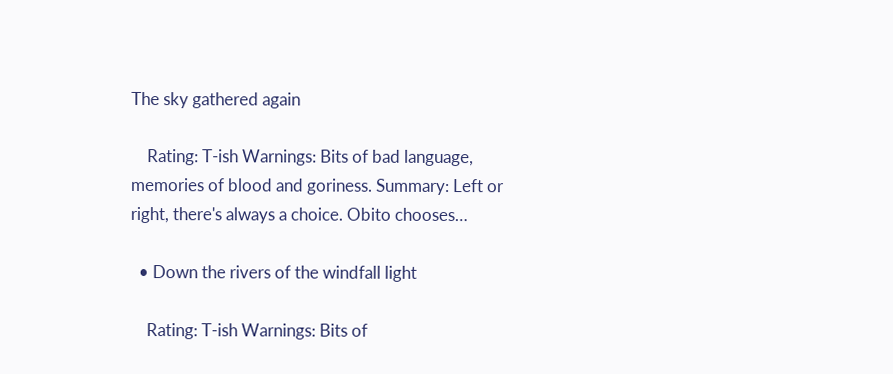The sky gathered again

    Rating: T-ish Warnings: Bits of bad language, memories of blood and goriness. Summary: Left or right, there's always a choice. Obito chooses…

  • Down the rivers of the windfall light

    Rating: T-ish Warnings: Bits of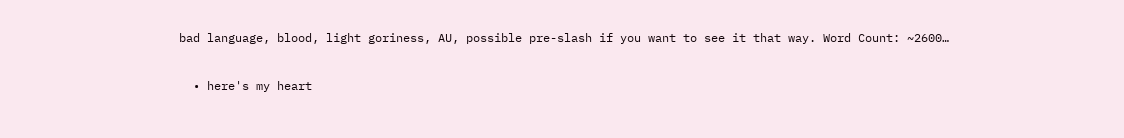bad language, blood, light goriness, AU, possible pre-slash if you want to see it that way. Word Count: ~2600…

  • here's my heart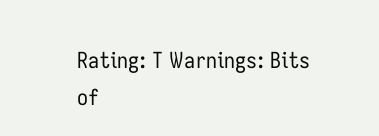Rating: T Warnings: Bits of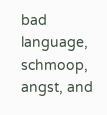bad language, schmoop, angst, and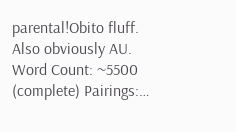parental!Obito fluff. Also obviously AU. Word Count: ~5500 (complete) Pairings:…